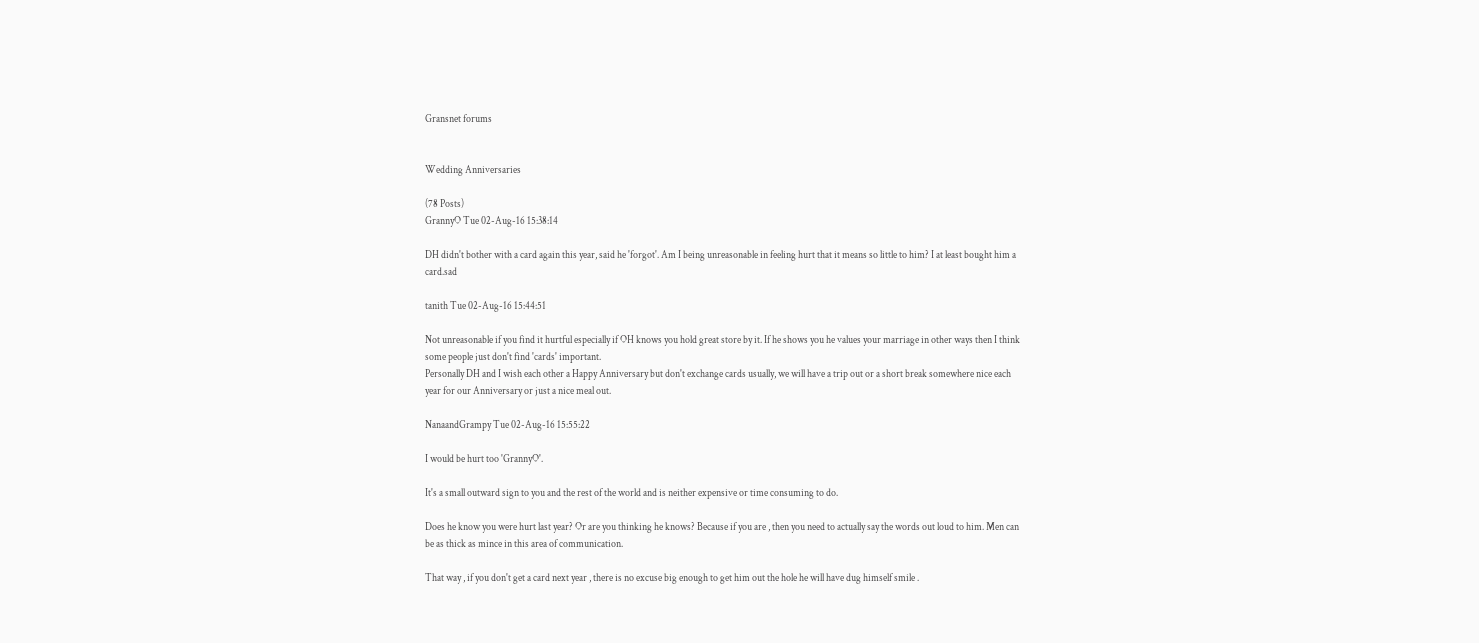Gransnet forums


Wedding Anniversaries

(78 Posts)
GrannyO Tue 02-Aug-16 15:38:14

DH didn't bother with a card again this year, said he 'forgot'. Am I being unreasonable in feeling hurt that it means so little to him? I at least bought him a card.sad

tanith Tue 02-Aug-16 15:44:51

Not unreasonable if you find it hurtful especially if OH knows you hold great store by it. If he shows you he values your marriage in other ways then I think some people just don't find 'cards' important.
Personally DH and I wish each other a Happy Anniversary but don't exchange cards usually, we will have a trip out or a short break somewhere nice each year for our Anniversary or just a nice meal out.

NanaandGrampy Tue 02-Aug-16 15:55:22

I would be hurt too 'GrannyO'.

It's a small outward sign to you and the rest of the world and is neither expensive or time consuming to do.

Does he know you were hurt last year? Or are you thinking he knows? Because if you are , then you need to actually say the words out loud to him. Men can be as thick as mince in this area of communication.

That way , if you don't get a card next year , there is no excuse big enough to get him out the hole he will have dug himself smile .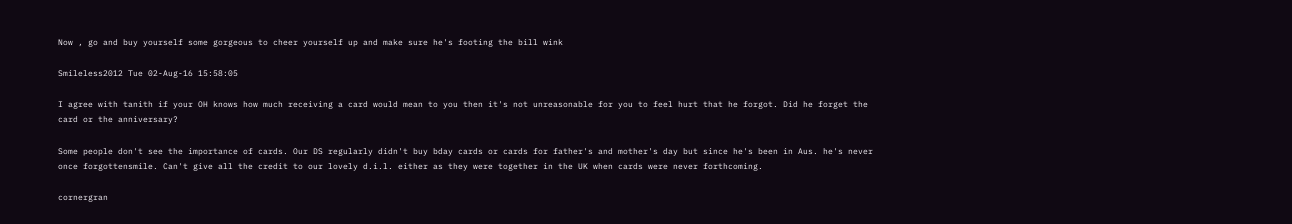Now , go and buy yourself some gorgeous to cheer yourself up and make sure he's footing the bill wink

Smileless2012 Tue 02-Aug-16 15:58:05

I agree with tanith if your OH knows how much receiving a card would mean to you then it's not unreasonable for you to feel hurt that he forgot. Did he forget the card or the anniversary?

Some people don't see the importance of cards. Our DS regularly didn't buy bday cards or cards for father's and mother's day but since he's been in Aus. he's never once forgottensmile. Can't give all the credit to our lovely d.i.l. either as they were together in the UK when cards were never forthcoming.

cornergran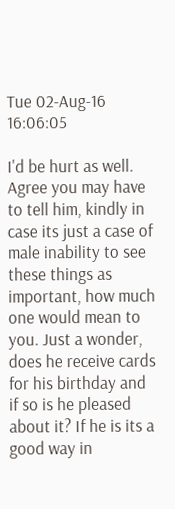Tue 02-Aug-16 16:06:05

I'd be hurt as well. Agree you may have to tell him, kindly in case its just a case of male inability to see these things as important, how much one would mean to you. Just a wonder, does he receive cards for his birthday and if so is he pleased about it? If he is its a good way in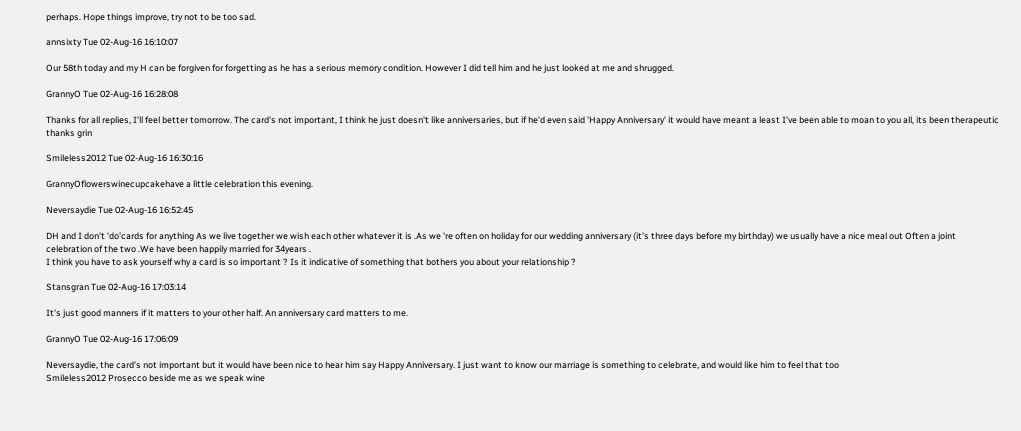perhaps. Hope things improve, try not to be too sad.

annsixty Tue 02-Aug-16 16:10:07

Our 58th today and my H can be forgiven for forgetting as he has a serious memory condition. However I did tell him and he just looked at me and shrugged.

GrannyO Tue 02-Aug-16 16:28:08

Thanks for all replies, I'll feel better tomorrow. The card's not important, I think he just doesn't like anniversaries, but if he'd even said 'Happy Anniversary' it would have meant a least I've been able to moan to you all, its been therapeutic thanks grin

Smileless2012 Tue 02-Aug-16 16:30:16

GrannyOflowerswinecupcakehave a little celebration this evening.

Neversaydie Tue 02-Aug-16 16:52:45

DH and I don't 'do'cards for anything As we live together we wish each other whatever it is .As we 're often on holiday for our wedding anniversary (it's three days before my birthday) we usually have a nice meal out Often a joint celebration of the two .We have been happily married for 34years .
I think you have to ask yourself why a card is so important ? Is it indicative of something that bothers you about your relationship ?

Stansgran Tue 02-Aug-16 17:03:14

It's just good manners if it matters to your other half. An anniversary card matters to me.

GrannyO Tue 02-Aug-16 17:06:09

Neversaydie, the card's not important but it would have been nice to hear him say Happy Anniversary. I just want to know our marriage is something to celebrate, and would like him to feel that too
Smileless2012 Prosecco beside me as we speak wine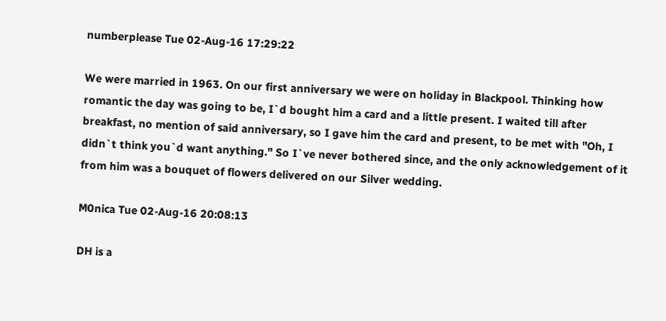numberplease Tue 02-Aug-16 17:29:22

We were married in 1963. On our first anniversary we were on holiday in Blackpool. Thinking how romantic the day was going to be, I`d bought him a card and a little present. I waited till after breakfast, no mention of said anniversary, so I gave him the card and present, to be met with "Oh, I didn`t think you`d want anything." So I`ve never bothered since, and the only acknowledgement of it from him was a bouquet of flowers delivered on our Silver wedding.

M0nica Tue 02-Aug-16 20:08:13

DH is a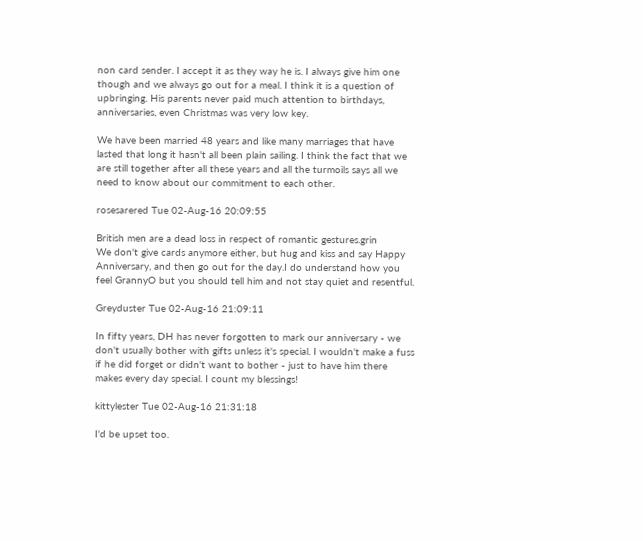non card sender. I accept it as they way he is. I always give him one though and we always go out for a meal. I think it is a question of upbringing. His parents never paid much attention to birthdays, anniversaries, even Christmas was very low key.

We have been married 48 years and like many marriages that have lasted that long it hasn't all been plain sailing. I think the fact that we are still together after all these years and all the turmoils says all we need to know about our commitment to each other.

rosesarered Tue 02-Aug-16 20:09:55

British men are a dead loss in respect of romantic gestures.grin
We don't give cards anymore either, but hug and kiss and say Happy Anniversary, and then go out for the day.I do understand how you feel GrannyO but you should tell him and not stay quiet and resentful.

Greyduster Tue 02-Aug-16 21:09:11

In fifty years, DH has never forgotten to mark our anniversary - we don't usually bother with gifts unless it's special. I wouldn't make a fuss if he did forget or didn't want to bother - just to have him there makes every day special. I count my blessings!

kittylester Tue 02-Aug-16 21:31:18

I'd be upset too.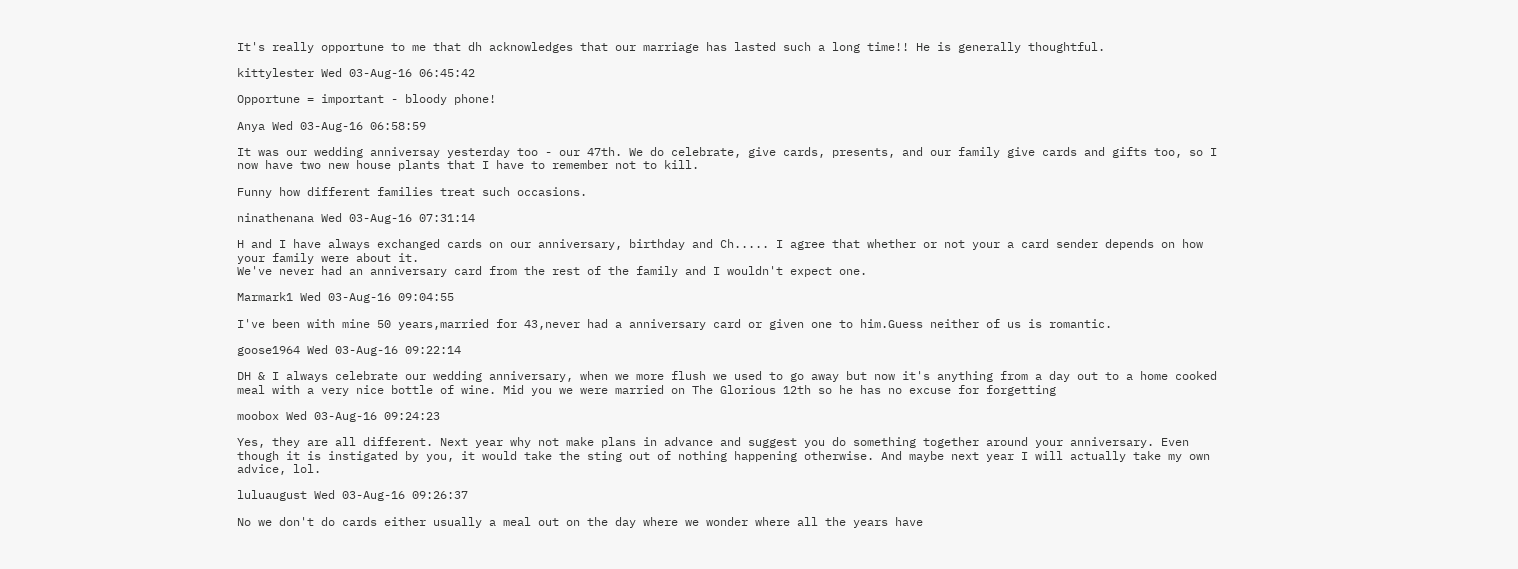It's really opportune to me that dh acknowledges that our marriage has lasted such a long time!! He is generally thoughtful.

kittylester Wed 03-Aug-16 06:45:42

Opportune = important - bloody phone!

Anya Wed 03-Aug-16 06:58:59

It was our wedding anniversay yesterday too - our 47th. We do celebrate, give cards, presents, and our family give cards and gifts too, so I now have two new house plants that I have to remember not to kill.

Funny how different families treat such occasions.

ninathenana Wed 03-Aug-16 07:31:14

H and I have always exchanged cards on our anniversary, birthday and Ch..... I agree that whether or not your a card sender depends on how your family were about it.
We've never had an anniversary card from the rest of the family and I wouldn't expect one.

Marmark1 Wed 03-Aug-16 09:04:55

I've been with mine 50 years,married for 43,never had a anniversary card or given one to him.Guess neither of us is romantic.

goose1964 Wed 03-Aug-16 09:22:14

DH & I always celebrate our wedding anniversary, when we more flush we used to go away but now it's anything from a day out to a home cooked meal with a very nice bottle of wine. Mid you we were married on The Glorious 12th so he has no excuse for forgetting

moobox Wed 03-Aug-16 09:24:23

Yes, they are all different. Next year why not make plans in advance and suggest you do something together around your anniversary. Even though it is instigated by you, it would take the sting out of nothing happening otherwise. And maybe next year I will actually take my own advice, lol.

luluaugust Wed 03-Aug-16 09:26:37

No we don't do cards either usually a meal out on the day where we wonder where all the years have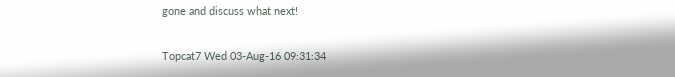gone and discuss what next!

Topcat7 Wed 03-Aug-16 09:31:34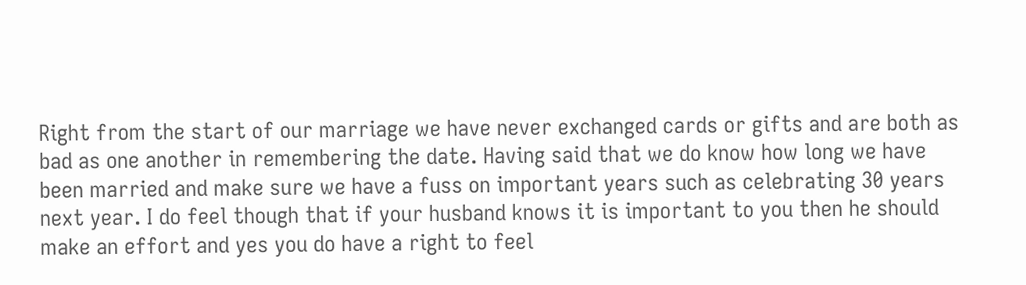Right from the start of our marriage we have never exchanged cards or gifts and are both as bad as one another in remembering the date. Having said that we do know how long we have been married and make sure we have a fuss on important years such as celebrating 30 years next year. I do feel though that if your husband knows it is important to you then he should make an effort and yes you do have a right to feel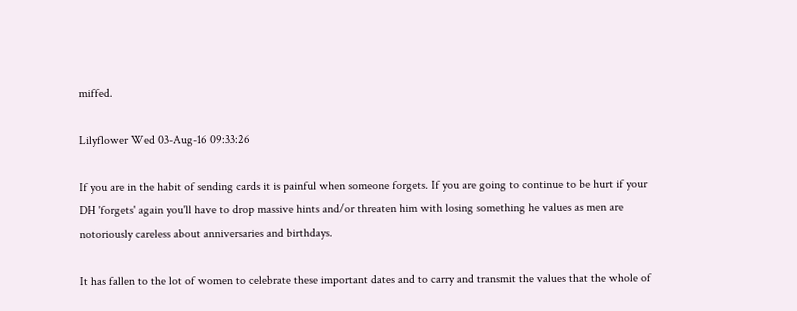miffed.

Lilyflower Wed 03-Aug-16 09:33:26

If you are in the habit of sending cards it is painful when someone forgets. If you are going to continue to be hurt if your DH 'forgets' again you'll have to drop massive hints and/or threaten him with losing something he values as men are notoriously careless about anniversaries and birthdays.

It has fallen to the lot of women to celebrate these important dates and to carry and transmit the values that the whole of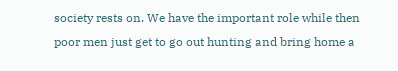society rests on. We have the important role while then poor men just get to go out hunting and bring home a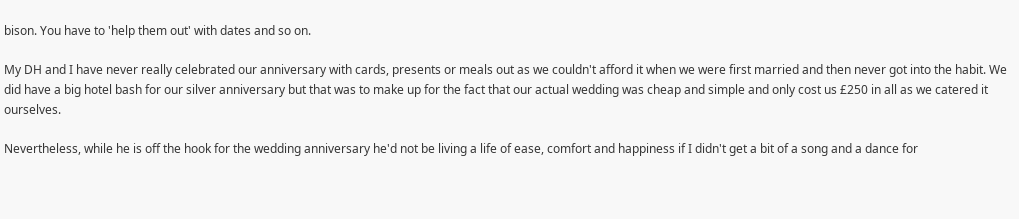bison. You have to 'help them out' with dates and so on.

My DH and I have never really celebrated our anniversary with cards, presents or meals out as we couldn't afford it when we were first married and then never got into the habit. We did have a big hotel bash for our silver anniversary but that was to make up for the fact that our actual wedding was cheap and simple and only cost us £250 in all as we catered it ourselves.

Nevertheless, while he is off the hook for the wedding anniversary he'd not be living a life of ease, comfort and happiness if I didn't get a bit of a song and a dance for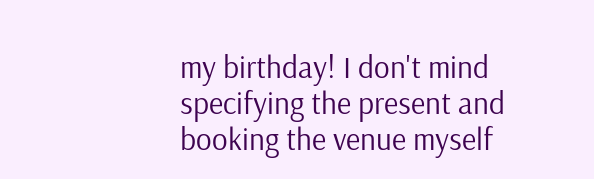my birthday! I don't mind specifying the present and booking the venue myself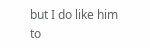but I do like him to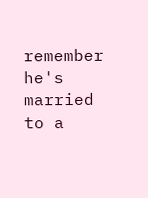remember he's married to a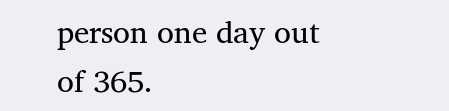person one day out of 365.